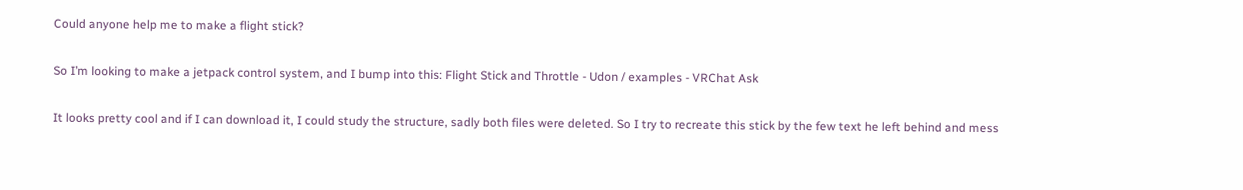Could anyone help me to make a flight stick?

So I’m looking to make a jetpack control system, and I bump into this: Flight Stick and Throttle - Udon / examples - VRChat Ask

It looks pretty cool and if I can download it, I could study the structure, sadly both files were deleted. So I try to recreate this stick by the few text he left behind and mess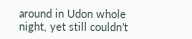around in Udon whole night, yet still couldn’t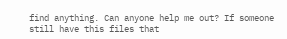find anything. Can anyone help me out? If someone still have this files that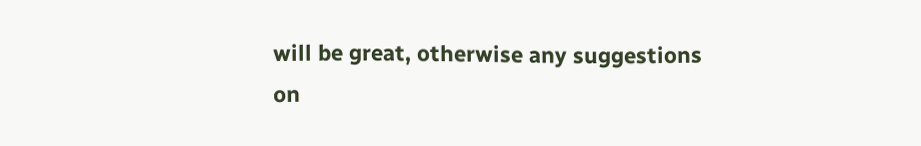will be great, otherwise any suggestions on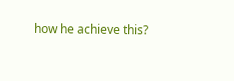how he achieve this?